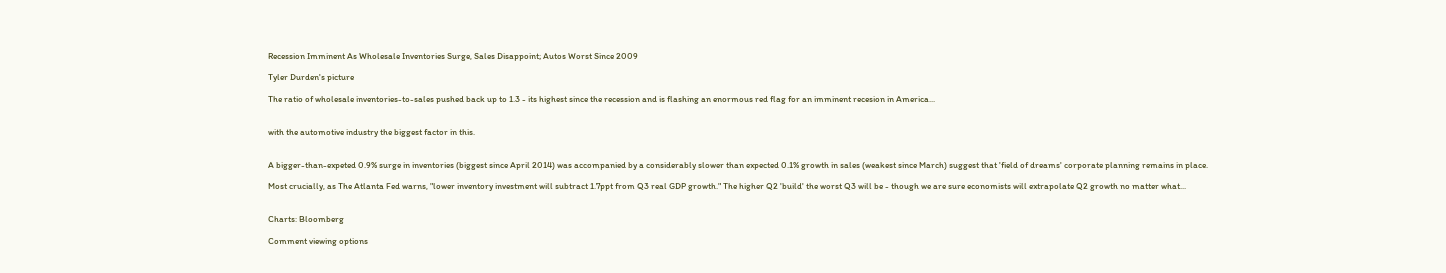Recession Imminent As Wholesale Inventories Surge, Sales Disappoint; Autos Worst Since 2009

Tyler Durden's picture

The ratio of wholesale inventories-to-sales pushed back up to 1.3 - its highest since the recession and is flashing an enormous red flag for an imminent recesion in America...


with the automotive industry the biggest factor in this.


A bigger-than-expeted 0.9% surge in inventories (biggest since April 2014) was accompanied by a considerably slower than expected 0.1% growth in sales (weakest since March) suggest that 'field of dreams' corporate planning remains in place.

Most crucially, as The Atlanta Fed warns, "lower inventory investment will subtract 1.7ppt from Q3 real GDP growth." The higher Q2 'build' the worst Q3 will be - though we are sure economists will extrapolate Q2 growth no matter what...


Charts: Bloomberg

Comment viewing options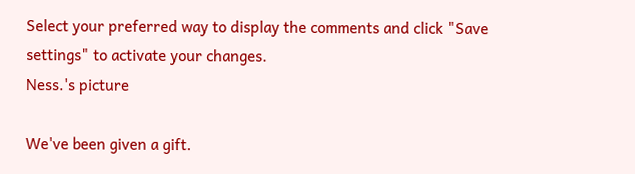Select your preferred way to display the comments and click "Save settings" to activate your changes.
Ness.'s picture

We've been given a gift.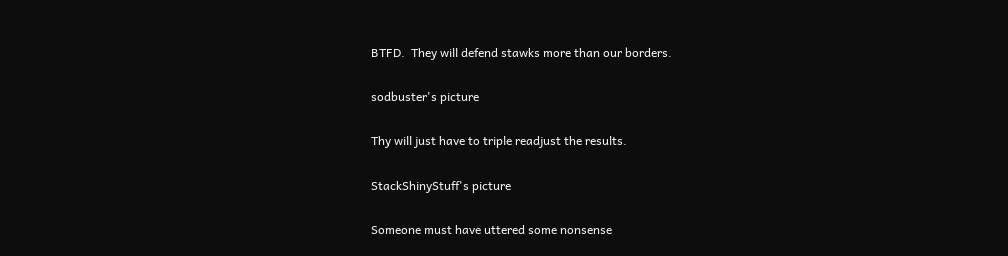BTFD.  They will defend stawks more than our borders.

sodbuster's picture

Thy will just have to triple readjust the results.

StackShinyStuff's picture

Someone must have uttered some nonsense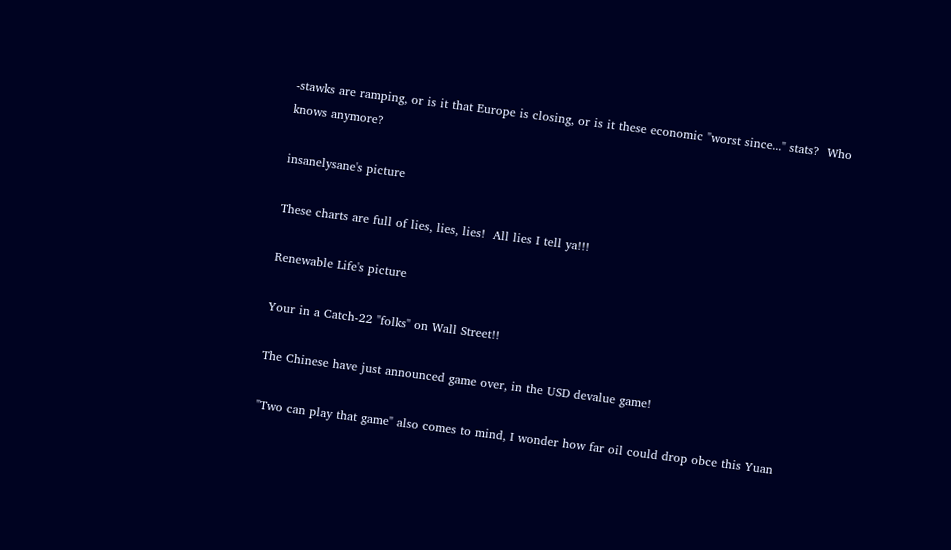-stawks are ramping, or is it that Europe is closing, or is it these economic "worst since..." stats?  Who knows anymore?

insanelysane's picture

These charts are full of lies, lies, lies!  All lies I tell ya!!!

Renewable Life's picture

Your in a Catch-22 "folks" on Wall Street!!

The Chinese have just announced game over, in the USD devalue game!

"Two can play that game" also comes to mind, I wonder how far oil could drop obce this Yuan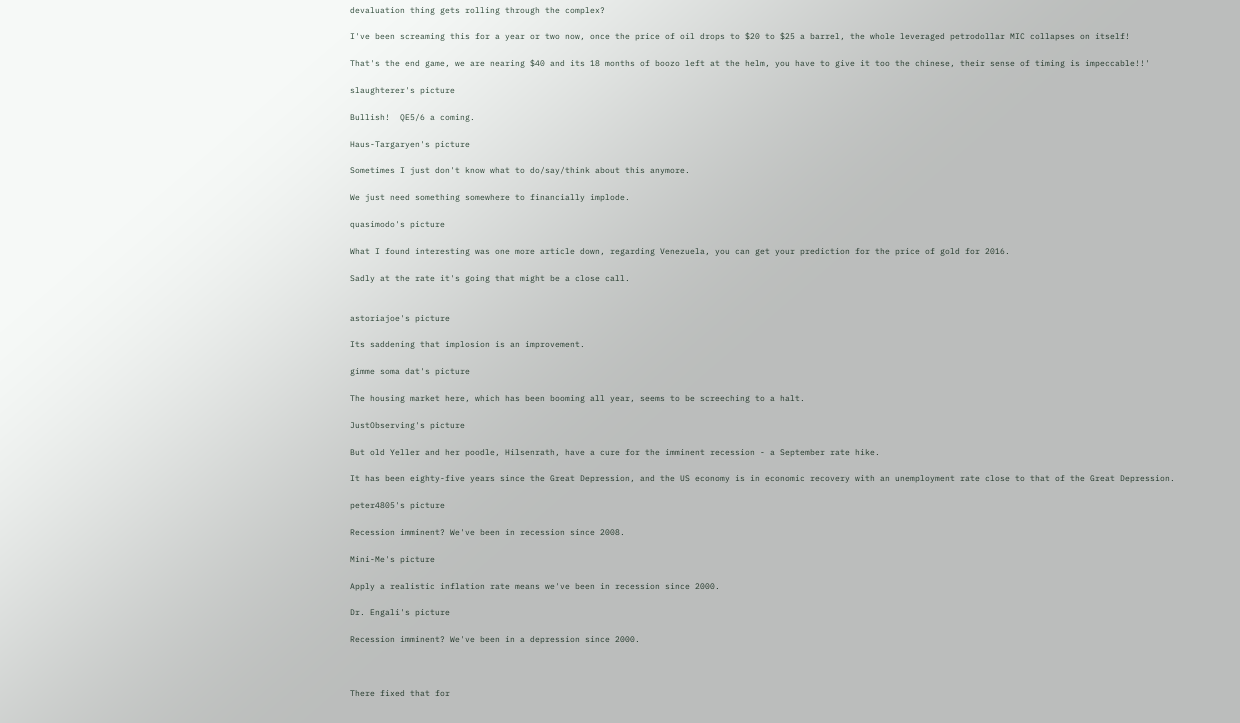devaluation thing gets rolling through the complex?

I've been screaming this for a year or two now, once the price of oil drops to $20 to $25 a barrel, the whole leveraged petrodollar MIC collapses on itself!

That's the end game, we are nearing $40 and its 18 months of boozo left at the helm, you have to give it too the chinese, their sense of timing is impeccable!!'

slaughterer's picture

Bullish!  QE5/6 a coming.

Haus-Targaryen's picture

Sometimes I just don't know what to do/say/think about this anymore.

We just need something somewhere to financially implode.

quasimodo's picture

What I found interesting was one more article down, regarding Venezuela, you can get your prediction for the price of gold for 2016.

Sadly at the rate it's going that might be a close call.


astoriajoe's picture

Its saddening that implosion is an improvement.

gimme soma dat's picture

The housing market here, which has been booming all year, seems to be screeching to a halt.

JustObserving's picture

But old Yeller and her poodle, Hilsenrath, have a cure for the imminent recession - a September rate hike.

It has been eighty-five years since the Great Depression, and the US economy is in economic recovery with an unemployment rate close to that of the Great Depression.

peter4805's picture

Recession imminent? We've been in recession since 2008.

Mini-Me's picture

Apply a realistic inflation rate means we've been in recession since 2000.

Dr. Engali's picture

Recession imminent? We've been in a depression since 2000.



There fixed that for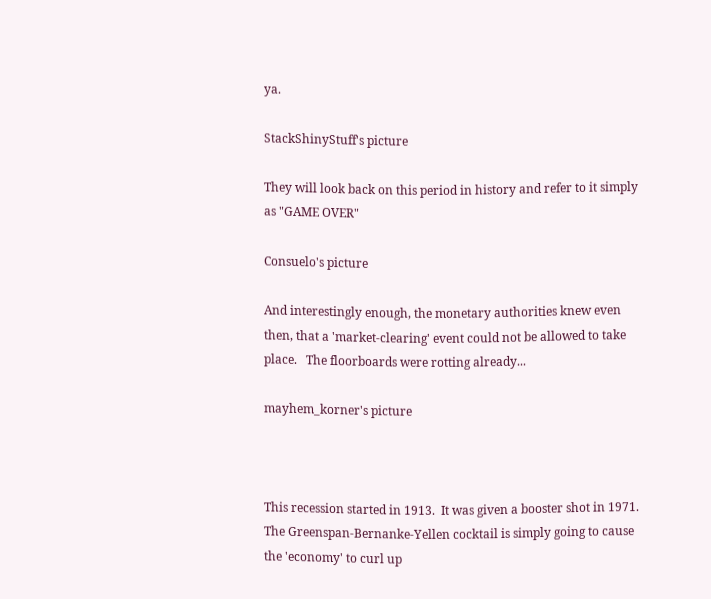ya.

StackShinyStuff's picture

They will look back on this period in history and refer to it simply as "GAME OVER"

Consuelo's picture

And interestingly enough, the monetary authorities knew even then, that a 'market-clearing' event could not be allowed to take place.   The floorboards were rotting already...

mayhem_korner's picture



This recession started in 1913.  It was given a booster shot in 1971.  The Greenspan-Bernanke-Yellen cocktail is simply going to cause the 'economy' to curl up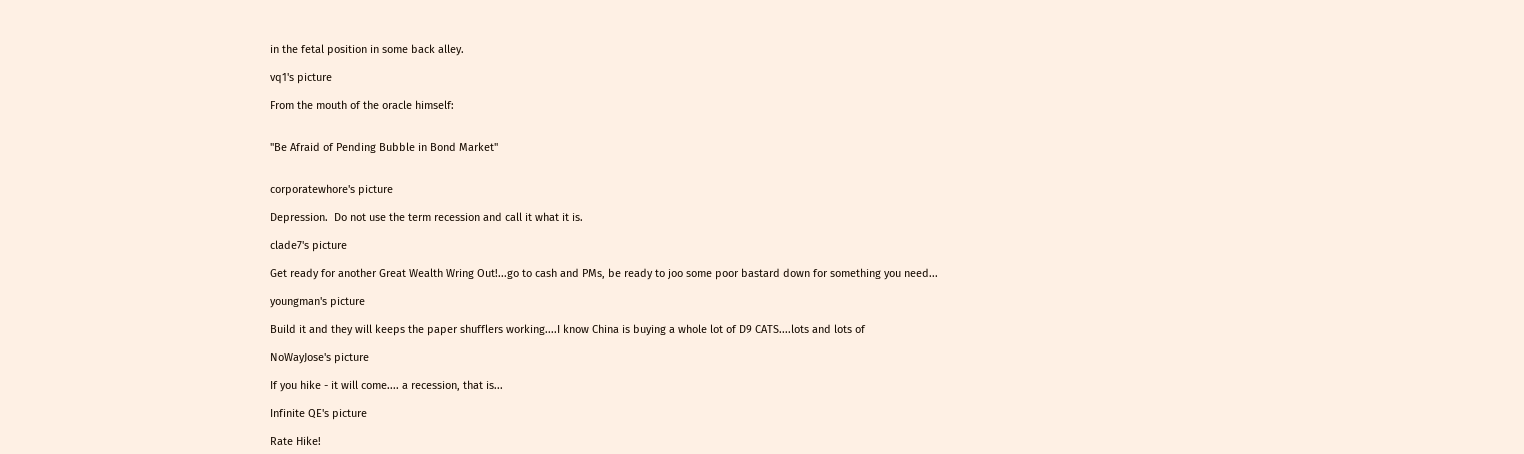in the fetal position in some back alley.

vq1's picture

From the mouth of the oracle himself:


"Be Afraid of Pending Bubble in Bond Market"


corporatewhore's picture

Depression.  Do not use the term recession and call it what it is.

clade7's picture

Get ready for another Great Wealth Wring Out!...go to cash and PMs, be ready to joo some poor bastard down for something you need...

youngman's picture

Build it and they will keeps the paper shufflers working....I know China is buying a whole lot of D9 CATS....lots and lots of

NoWayJose's picture

If you hike - it will come.... a recession, that is...

Infinite QE's picture

Rate Hike!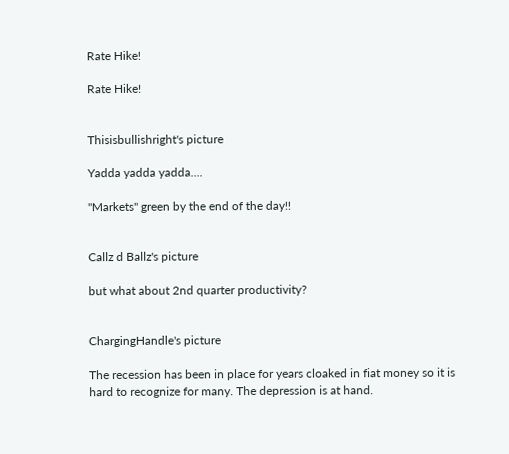Rate Hike!

Rate Hike!


Thisisbullishright's picture

Yadda yadda yadda....

"Markets" green by the end of the day!!


Callz d Ballz's picture

but what about 2nd quarter productivity?


ChargingHandle's picture

The recession has been in place for years cloaked in fiat money so it is hard to recognize for many. The depression is at hand.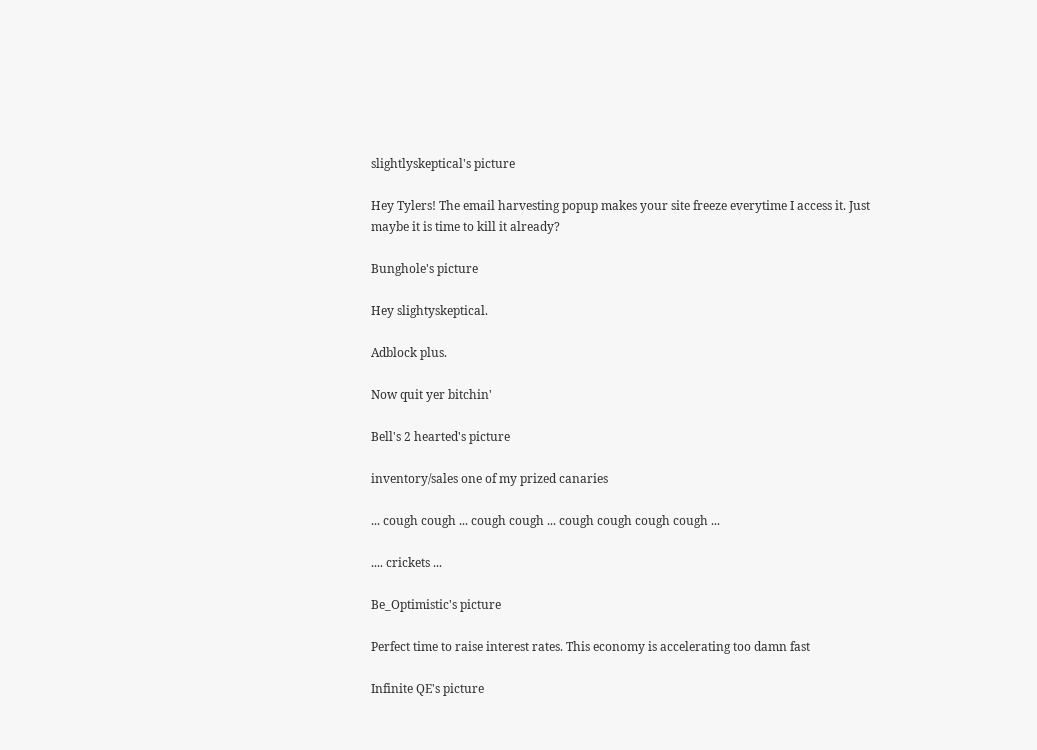slightlyskeptical's picture

Hey Tylers! The email harvesting popup makes your site freeze everytime I access it. Just maybe it is time to kill it already?

Bunghole's picture

Hey slightyskeptical.

Adblock plus.

Now quit yer bitchin'

Bell's 2 hearted's picture

inventory/sales one of my prized canaries

... cough cough ... cough cough ... cough cough cough cough ...

.... crickets ...

Be_Optimistic's picture

Perfect time to raise interest rates. This economy is accelerating too damn fast

Infinite QE's picture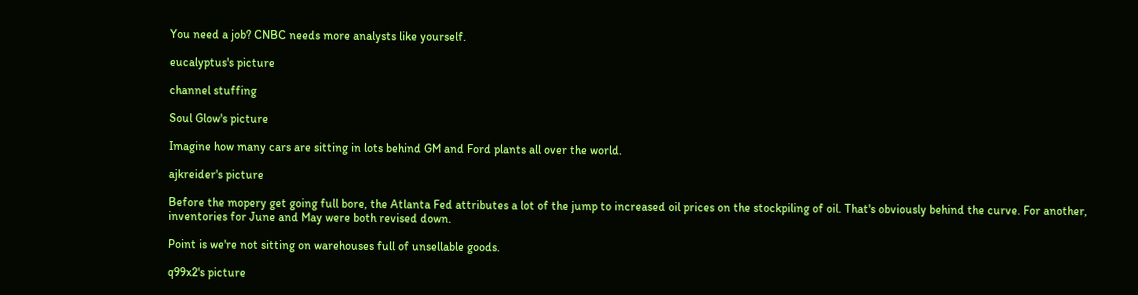You need a job? CNBC needs more analysts like yourself.

eucalyptus's picture

channel stuffing

Soul Glow's picture

Imagine how many cars are sitting in lots behind GM and Ford plants all over the world.

ajkreider's picture

Before the mopery get going full bore, the Atlanta Fed attributes a lot of the jump to increased oil prices on the stockpiling of oil. That's obviously behind the curve. For another, inventories for June and May were both revised down.

Point is we're not sitting on warehouses full of unsellable goods.

q99x2's picture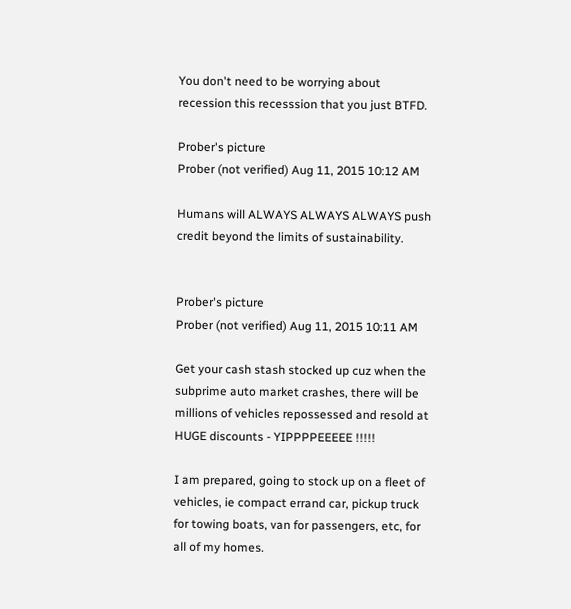You don't need to be worrying about recession this recesssion that you just BTFD.

Prober's picture
Prober (not verified) Aug 11, 2015 10:12 AM

Humans will ALWAYS ALWAYS ALWAYS push credit beyond the limits of sustainability.


Prober's picture
Prober (not verified) Aug 11, 2015 10:11 AM

Get your cash stash stocked up cuz when the subprime auto market crashes, there will be millions of vehicles repossessed and resold at HUGE discounts - YIPPPPEEEEE !!!!!

I am prepared, going to stock up on a fleet of vehicles, ie compact errand car, pickup truck for towing boats, van for passengers, etc, for all of my homes.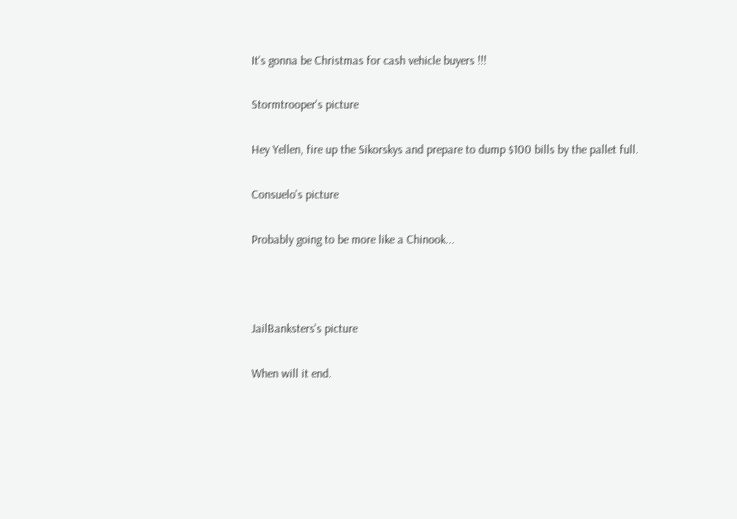It's gonna be Christmas for cash vehicle buyers !!!

Stormtrooper's picture

Hey Yellen, fire up the Sikorskys and prepare to dump $100 bills by the pallet full.

Consuelo's picture

Probably going to be more like a Chinook...



JailBanksters's picture

When will it end.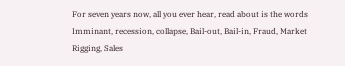For seven years now, all you ever hear, read about is the words Imminant, recession, collapse, Bail-out, Bail-in, Fraud, Market Rigging, Sales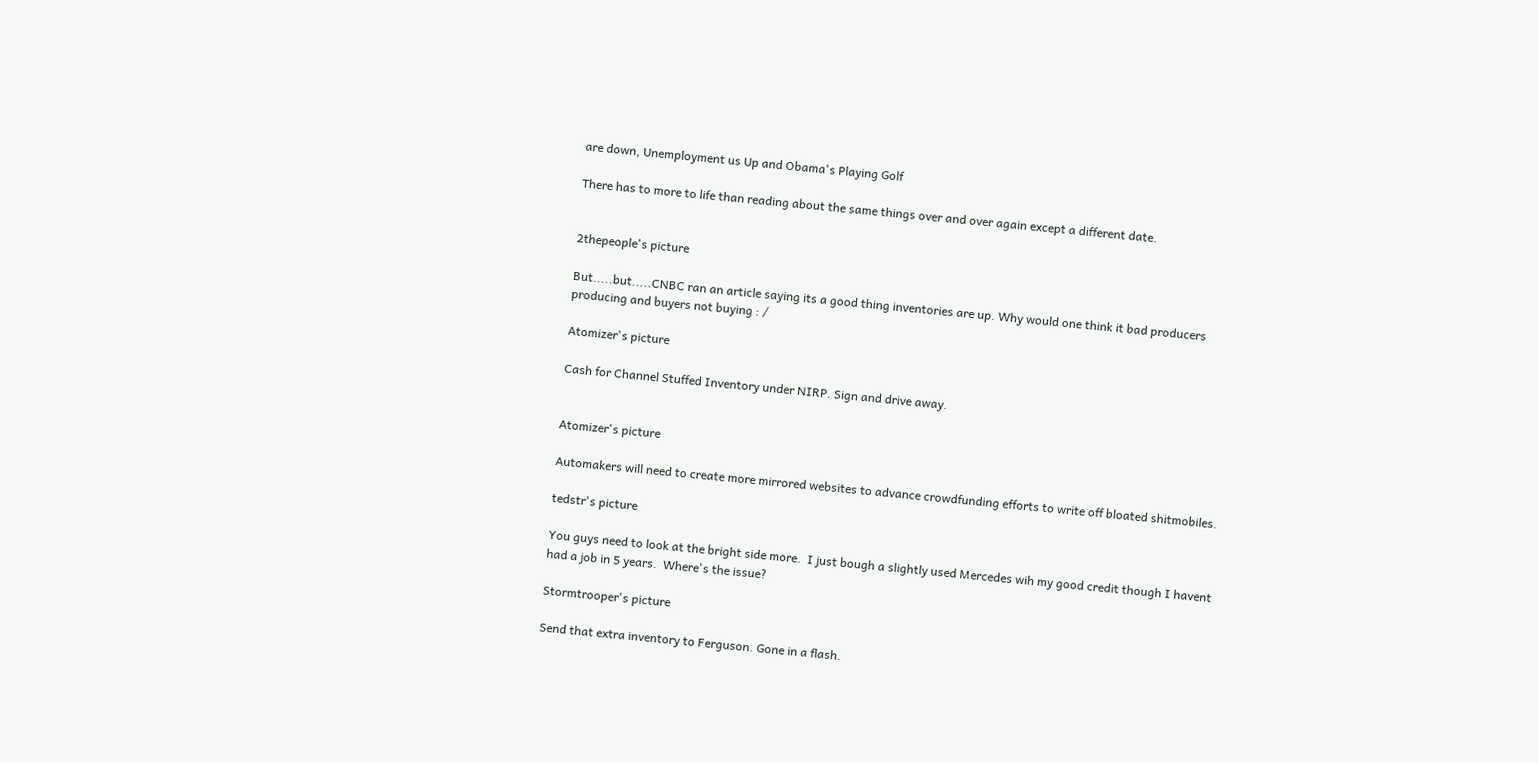are down, Unemployment us Up and Obama's Playing Golf

There has to more to life than reading about the same things over and over again except a different date.


2thepeople's picture

But.....but.....CNBC ran an article saying its a good thing inventories are up. Why would one think it bad producers producing and buyers not buying : /

Atomizer's picture

Cash for Channel Stuffed Inventory under NIRP. Sign and drive away.


Atomizer's picture

Automakers will need to create more mirrored websites to advance crowdfunding efforts to write off bloated shitmobiles.

tedstr's picture

You guys need to look at the bright side more.  I just bough a slightly used Mercedes wih my good credit though I havent had a job in 5 years.  Where's the issue?

Stormtrooper's picture

Send that extra inventory to Ferguson. Gone in a flash.